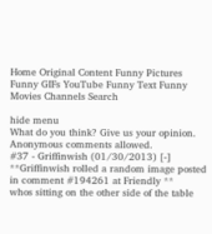Home Original Content Funny Pictures Funny GIFs YouTube Funny Text Funny Movies Channels Search

hide menu
What do you think? Give us your opinion. Anonymous comments allowed.
#37 - Griffinwish (01/30/2013) [-]
**Griffinwish rolled a random image posted in comment #194261 at Friendly **
whos sitting on the other side of the table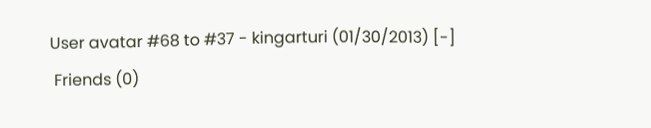User avatar #68 to #37 - kingarturi (01/30/2013) [-]
 Friends (0)